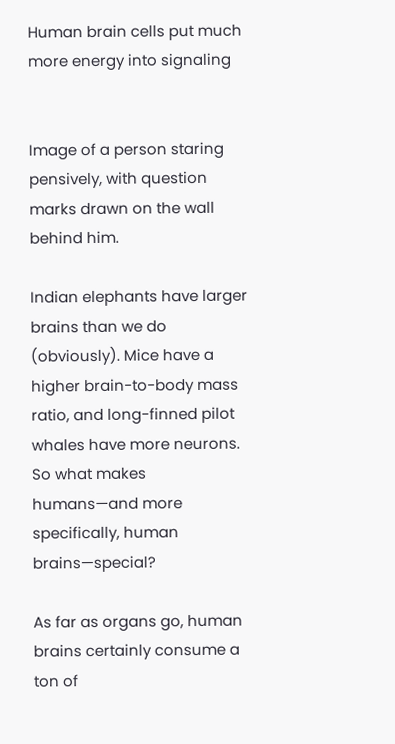Human brain cells put much more energy into signaling


Image of a person staring pensively, with question marks drawn on the wall behind him.

Indian elephants have larger brains than we do (obviously). Mice have a higher brain-to-body mass ratio, and long-finned pilot whales have more neurons. So what makes humans—and more specifically, human brains—special?

As far as organs go, human brains certainly consume a ton of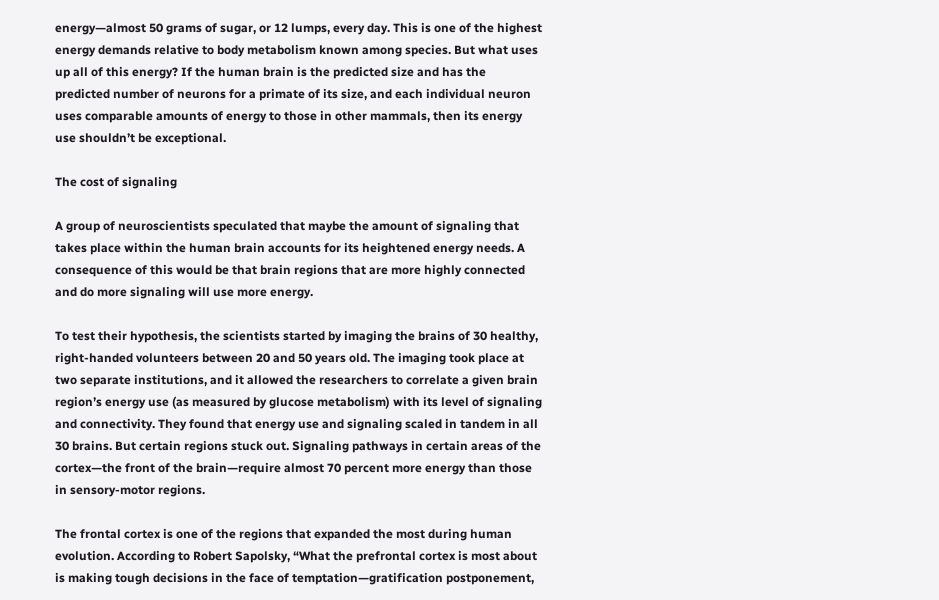energy—almost 50 grams of sugar, or 12 lumps, every day. This is one of the highest energy demands relative to body metabolism known among species. But what uses up all of this energy? If the human brain is the predicted size and has the predicted number of neurons for a primate of its size, and each individual neuron uses comparable amounts of energy to those in other mammals, then its energy use shouldn’t be exceptional.

The cost of signaling

A group of neuroscientists speculated that maybe the amount of signaling that takes place within the human brain accounts for its heightened energy needs. A consequence of this would be that brain regions that are more highly connected and do more signaling will use more energy.

To test their hypothesis, the scientists started by imaging the brains of 30 healthy, right-handed volunteers between 20 and 50 years old. The imaging took place at two separate institutions, and it allowed the researchers to correlate a given brain region’s energy use (as measured by glucose metabolism) with its level of signaling and connectivity. They found that energy use and signaling scaled in tandem in all 30 brains. But certain regions stuck out. Signaling pathways in certain areas of the cortex—the front of the brain—require almost 70 percent more energy than those in sensory-motor regions.

The frontal cortex is one of the regions that expanded the most during human evolution. According to Robert Sapolsky, “What the prefrontal cortex is most about is making tough decisions in the face of temptation—gratification postponement,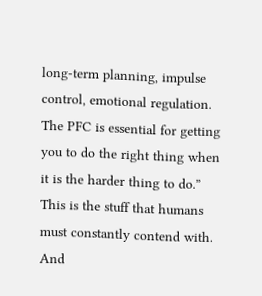long-term planning, impulse control, emotional regulation. The PFC is essential for getting you to do the right thing when it is the harder thing to do.” This is the stuff that humans must constantly contend with. And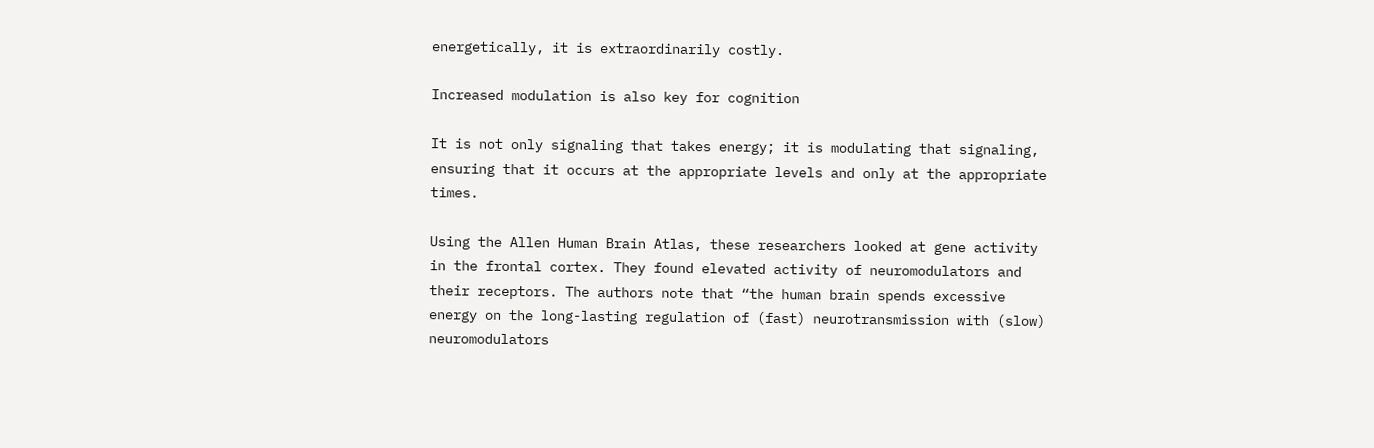energetically, it is extraordinarily costly.

Increased modulation is also key for cognition

It is not only signaling that takes energy; it is modulating that signaling, ensuring that it occurs at the appropriate levels and only at the appropriate times.

Using the Allen Human Brain Atlas, these researchers looked at gene activity in the frontal cortex. They found elevated activity of neuromodulators and their receptors. The authors note that “the human brain spends excessive energy on the long-lasting regulation of (fast) neurotransmission with (slow) neuromodulators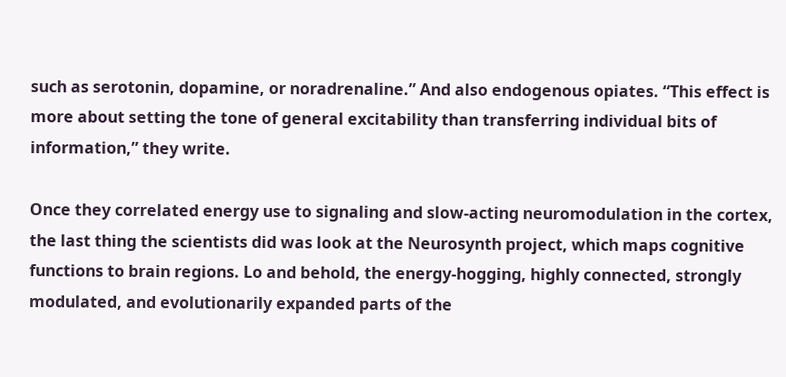such as serotonin, dopamine, or noradrenaline.” And also endogenous opiates. “This effect is more about setting the tone of general excitability than transferring individual bits of information,” they write.

Once they correlated energy use to signaling and slow-acting neuromodulation in the cortex, the last thing the scientists did was look at the Neurosynth project, which maps cognitive functions to brain regions. Lo and behold, the energy-hogging, highly connected, strongly modulated, and evolutionarily expanded parts of the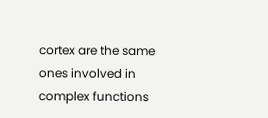cortex are the same ones involved in complex functions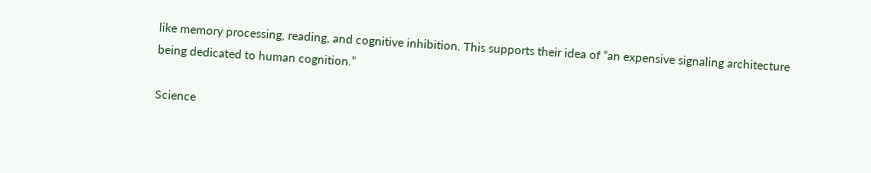like memory processing, reading, and cognitive inhibition. This supports their idea of “an expensive signaling architecture being dedicated to human cognition.”

Science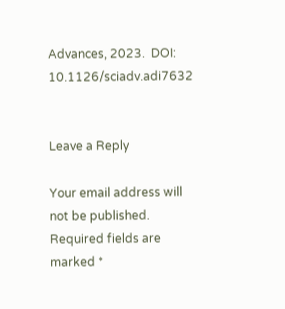Advances, 2023.  DOI: 10.1126/sciadv.adi7632


Leave a Reply

Your email address will not be published. Required fields are marked *